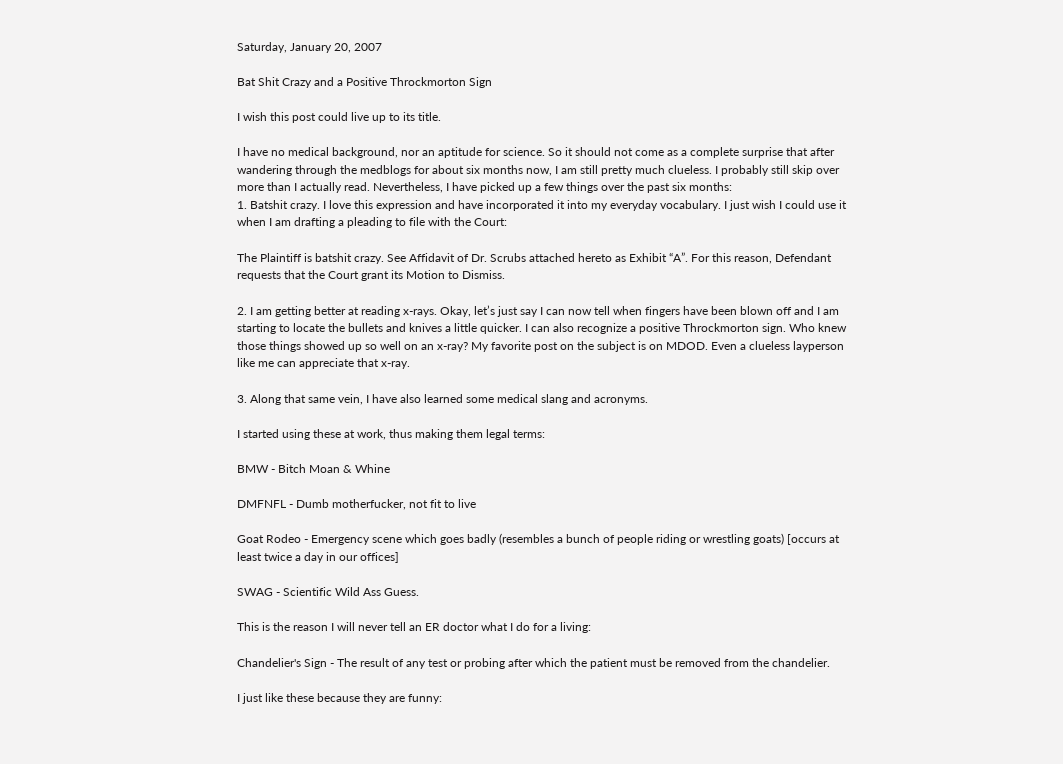Saturday, January 20, 2007

Bat Shit Crazy and a Positive Throckmorton Sign

I wish this post could live up to its title.

I have no medical background, nor an aptitude for science. So it should not come as a complete surprise that after wandering through the medblogs for about six months now, I am still pretty much clueless. I probably still skip over more than I actually read. Nevertheless, I have picked up a few things over the past six months:
1. Batshit crazy. I love this expression and have incorporated it into my everyday vocabulary. I just wish I could use it when I am drafting a pleading to file with the Court:

The Plaintiff is batshit crazy. See Affidavit of Dr. Scrubs attached hereto as Exhibit “A”. For this reason, Defendant requests that the Court grant its Motion to Dismiss.

2. I am getting better at reading x-rays. Okay, let’s just say I can now tell when fingers have been blown off and I am starting to locate the bullets and knives a little quicker. I can also recognize a positive Throckmorton sign. Who knew those things showed up so well on an x-ray? My favorite post on the subject is on MDOD. Even a clueless layperson like me can appreciate that x-ray.

3. Along that same vein, I have also learned some medical slang and acronyms.

I started using these at work, thus making them legal terms:

BMW - Bitch Moan & Whine

DMFNFL - Dumb motherfucker, not fit to live

Goat Rodeo - Emergency scene which goes badly (resembles a bunch of people riding or wrestling goats) [occurs at least twice a day in our offices]

SWAG - Scientific Wild Ass Guess.

This is the reason I will never tell an ER doctor what I do for a living:

Chandelier's Sign - The result of any test or probing after which the patient must be removed from the chandelier.

I just like these because they are funny: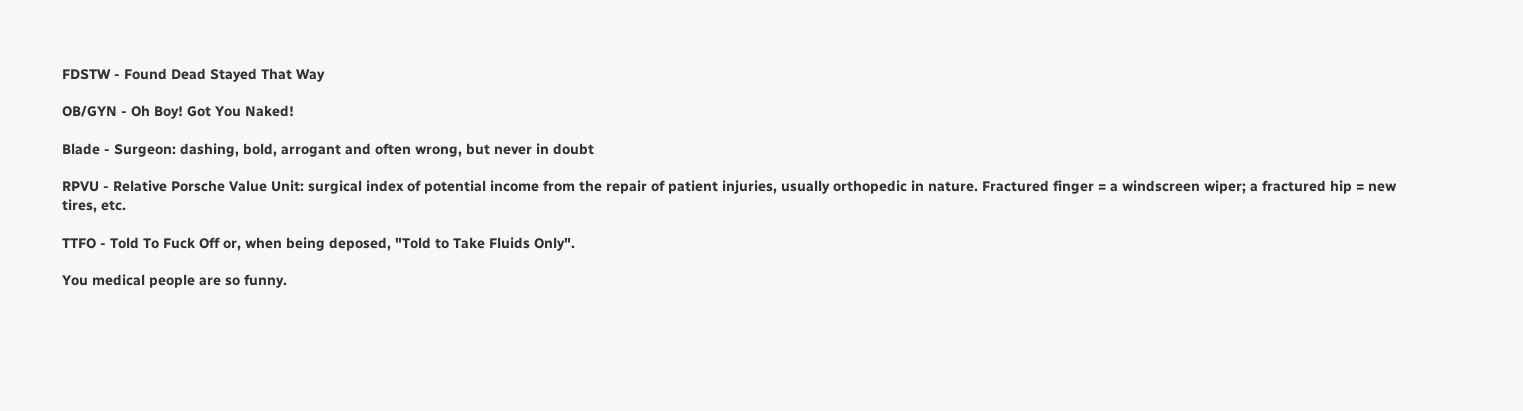FDSTW - Found Dead Stayed That Way

OB/GYN - Oh Boy! Got You Naked!

Blade - Surgeon: dashing, bold, arrogant and often wrong, but never in doubt

RPVU - Relative Porsche Value Unit: surgical index of potential income from the repair of patient injuries, usually orthopedic in nature. Fractured finger = a windscreen wiper; a fractured hip = new tires, etc.

TTFO - Told To Fuck Off or, when being deposed, "Told to Take Fluids Only".

You medical people are so funny.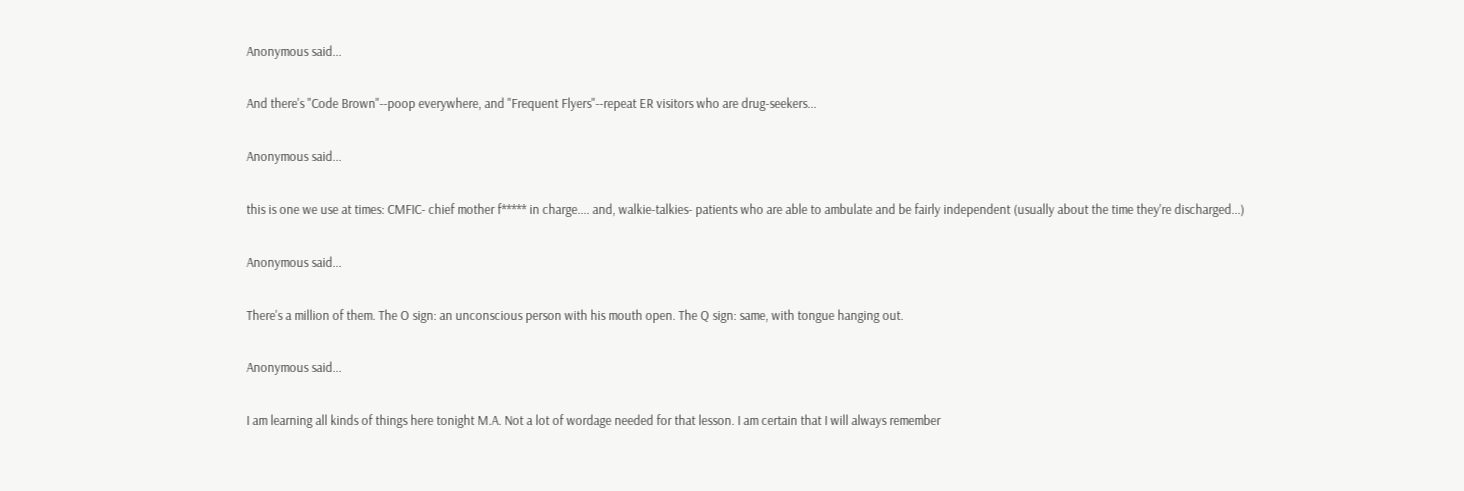Anonymous said...

And there's "Code Brown"--poop everywhere, and "Frequent Flyers"--repeat ER visitors who are drug-seekers...

Anonymous said...

this is one we use at times: CMFIC- chief mother f***** in charge.... and, walkie-talkies- patients who are able to ambulate and be fairly independent (usually about the time they're discharged...)

Anonymous said...

There's a million of them. The O sign: an unconscious person with his mouth open. The Q sign: same, with tongue hanging out.

Anonymous said...

I am learning all kinds of things here tonight M.A. Not a lot of wordage needed for that lesson. I am certain that I will always remember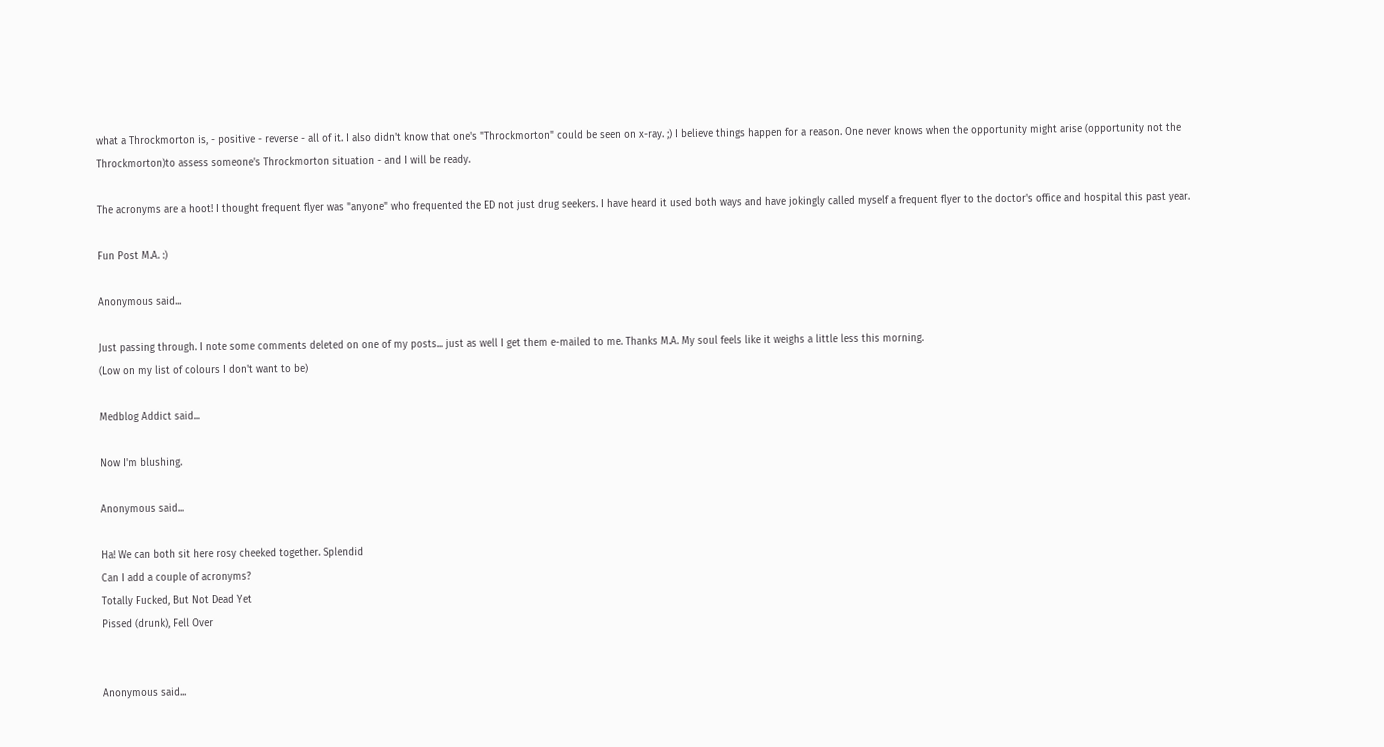what a Throckmorton is, - positive - reverse - all of it. I also didn't know that one's "Throckmorton" could be seen on x-ray. ;) I believe things happen for a reason. One never knows when the opportunity might arise (opportunity not the Throckmorton)to assess someone's Throckmorton situation - and I will be ready.

The acronyms are a hoot! I thought frequent flyer was "anyone" who frequented the ED not just drug seekers. I have heard it used both ways and have jokingly called myself a frequent flyer to the doctor's office and hospital this past year.

Fun Post M.A. :)

Anonymous said...

Just passing through. I note some comments deleted on one of my posts... just as well I get them e-mailed to me. Thanks M.A. My soul feels like it weighs a little less this morning.
(Low on my list of colours I don't want to be)

Medblog Addict said...

Now I'm blushing.

Anonymous said...

Ha! We can both sit here rosy cheeked together. Splendid
Can I add a couple of acronyms?
Totally Fucked, But Not Dead Yet
Pissed (drunk), Fell Over


Anonymous said...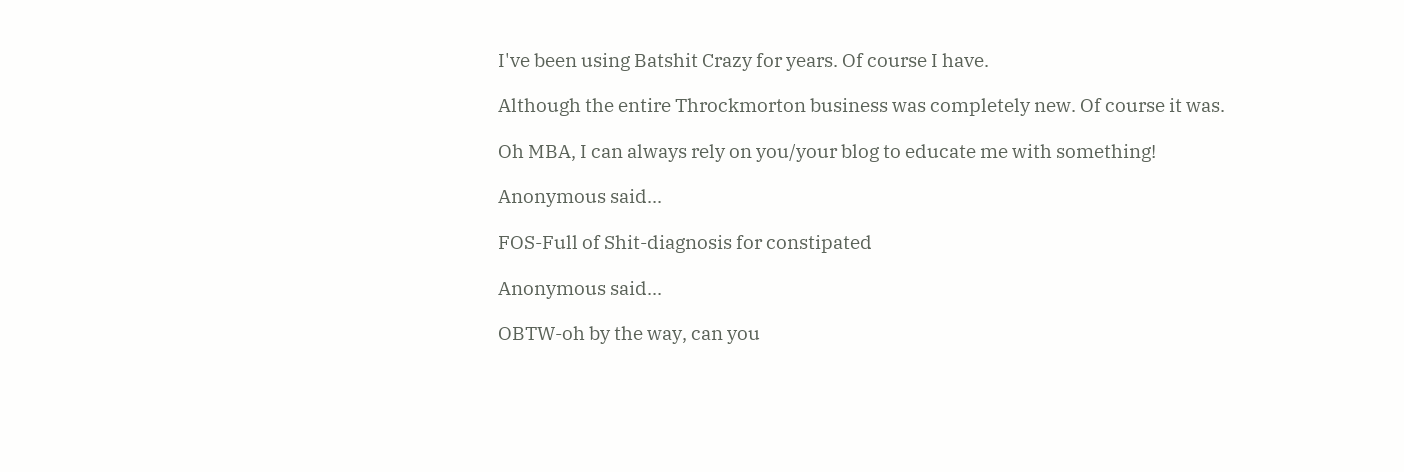I've been using Batshit Crazy for years. Of course I have.

Although the entire Throckmorton business was completely new. Of course it was.

Oh MBA, I can always rely on you/your blog to educate me with something!

Anonymous said...

FOS-Full of Shit-diagnosis for constipated

Anonymous said...

OBTW-oh by the way, can you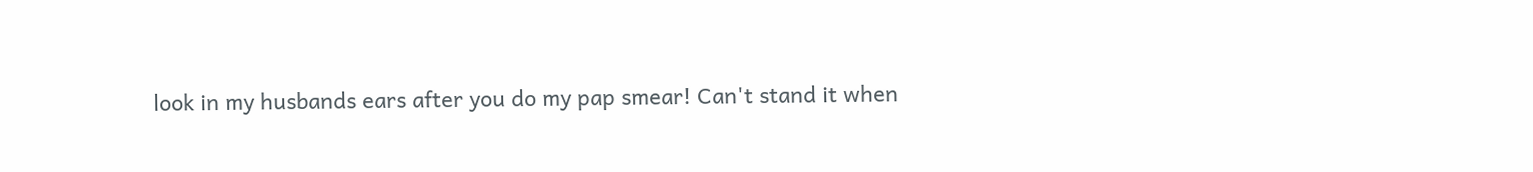look in my husbands ears after you do my pap smear! Can't stand it when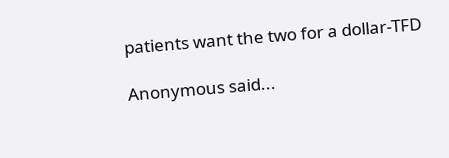patients want the two for a dollar-TFD

Anonymous said...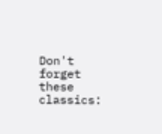Don't forget these classics: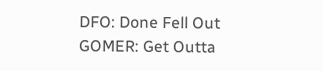DFO: Done Fell Out
GOMER: Get Outta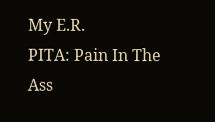My E.R.
PITA: Pain In The Ass